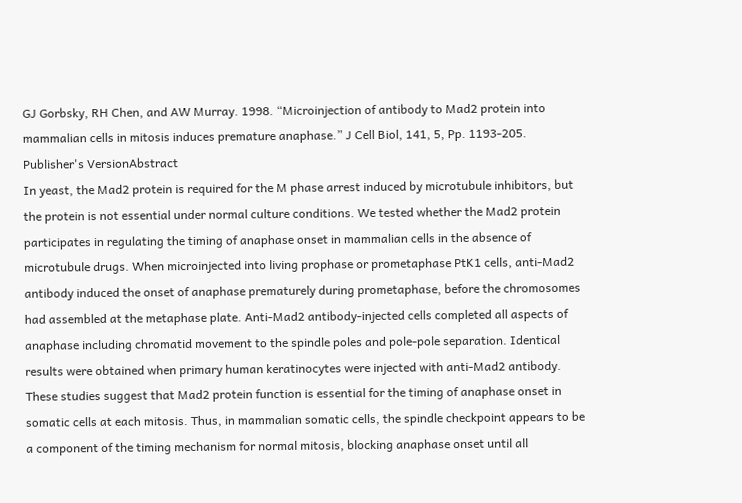GJ Gorbsky, RH Chen, and AW Murray. 1998. “Microinjection of antibody to Mad2 protein into mammalian cells in mitosis induces premature anaphase.” J Cell Biol, 141, 5, Pp. 1193-205. Publisher's VersionAbstract
In yeast, the Mad2 protein is required for the M phase arrest induced by microtubule inhibitors, but the protein is not essential under normal culture conditions. We tested whether the Mad2 protein participates in regulating the timing of anaphase onset in mammalian cells in the absence of microtubule drugs. When microinjected into living prophase or prometaphase PtK1 cells, anti-Mad2 antibody induced the onset of anaphase prematurely during prometaphase, before the chromosomes had assembled at the metaphase plate. Anti-Mad2 antibody-injected cells completed all aspects of anaphase including chromatid movement to the spindle poles and pole-pole separation. Identical results were obtained when primary human keratinocytes were injected with anti-Mad2 antibody. These studies suggest that Mad2 protein function is essential for the timing of anaphase onset in somatic cells at each mitosis. Thus, in mammalian somatic cells, the spindle checkpoint appears to be a component of the timing mechanism for normal mitosis, blocking anaphase onset until all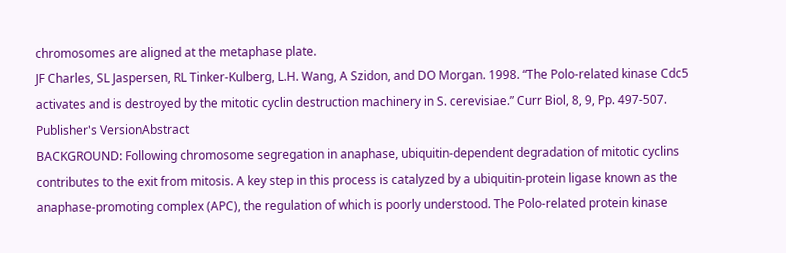chromosomes are aligned at the metaphase plate.
JF Charles, SL Jaspersen, RL Tinker-Kulberg, L.H. Wang, A Szidon, and DO Morgan. 1998. “The Polo-related kinase Cdc5 activates and is destroyed by the mitotic cyclin destruction machinery in S. cerevisiae.” Curr Biol, 8, 9, Pp. 497-507. Publisher's VersionAbstract
BACKGROUND: Following chromosome segregation in anaphase, ubiquitin-dependent degradation of mitotic cyclins contributes to the exit from mitosis. A key step in this process is catalyzed by a ubiquitin-protein ligase known as the anaphase-promoting complex (APC), the regulation of which is poorly understood. The Polo-related protein kinase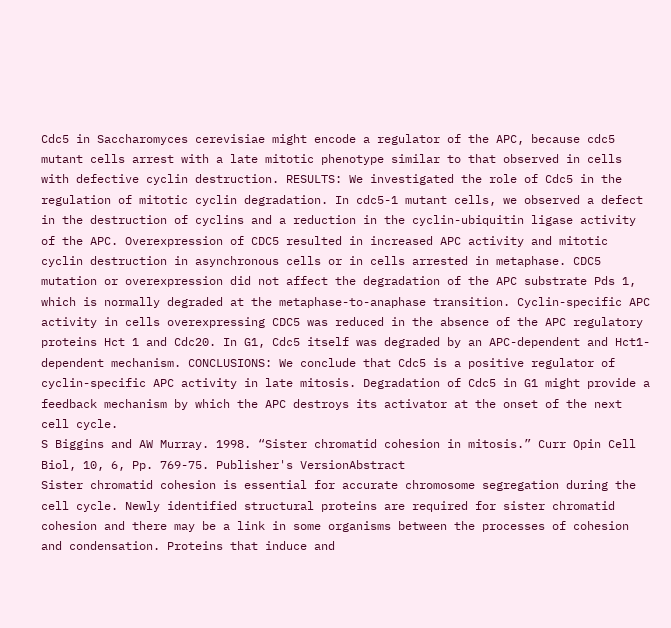Cdc5 in Saccharomyces cerevisiae might encode a regulator of the APC, because cdc5 mutant cells arrest with a late mitotic phenotype similar to that observed in cells with defective cyclin destruction. RESULTS: We investigated the role of Cdc5 in the regulation of mitotic cyclin degradation. In cdc5-1 mutant cells, we observed a defect in the destruction of cyclins and a reduction in the cyclin-ubiquitin ligase activity of the APC. Overexpression of CDC5 resulted in increased APC activity and mitotic cyclin destruction in asynchronous cells or in cells arrested in metaphase. CDC5 mutation or overexpression did not affect the degradation of the APC substrate Pds 1, which is normally degraded at the metaphase-to-anaphase transition. Cyclin-specific APC activity in cells overexpressing CDC5 was reduced in the absence of the APC regulatory proteins Hct 1 and Cdc20. In G1, Cdc5 itself was degraded by an APC-dependent and Hct1-dependent mechanism. CONCLUSIONS: We conclude that Cdc5 is a positive regulator of cyclin-specific APC activity in late mitosis. Degradation of Cdc5 in G1 might provide a feedback mechanism by which the APC destroys its activator at the onset of the next cell cycle.
S Biggins and AW Murray. 1998. “Sister chromatid cohesion in mitosis.” Curr Opin Cell Biol, 10, 6, Pp. 769-75. Publisher's VersionAbstract
Sister chromatid cohesion is essential for accurate chromosome segregation during the cell cycle. Newly identified structural proteins are required for sister chromatid cohesion and there may be a link in some organisms between the processes of cohesion and condensation. Proteins that induce and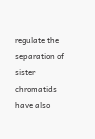regulate the separation of sister chromatids have also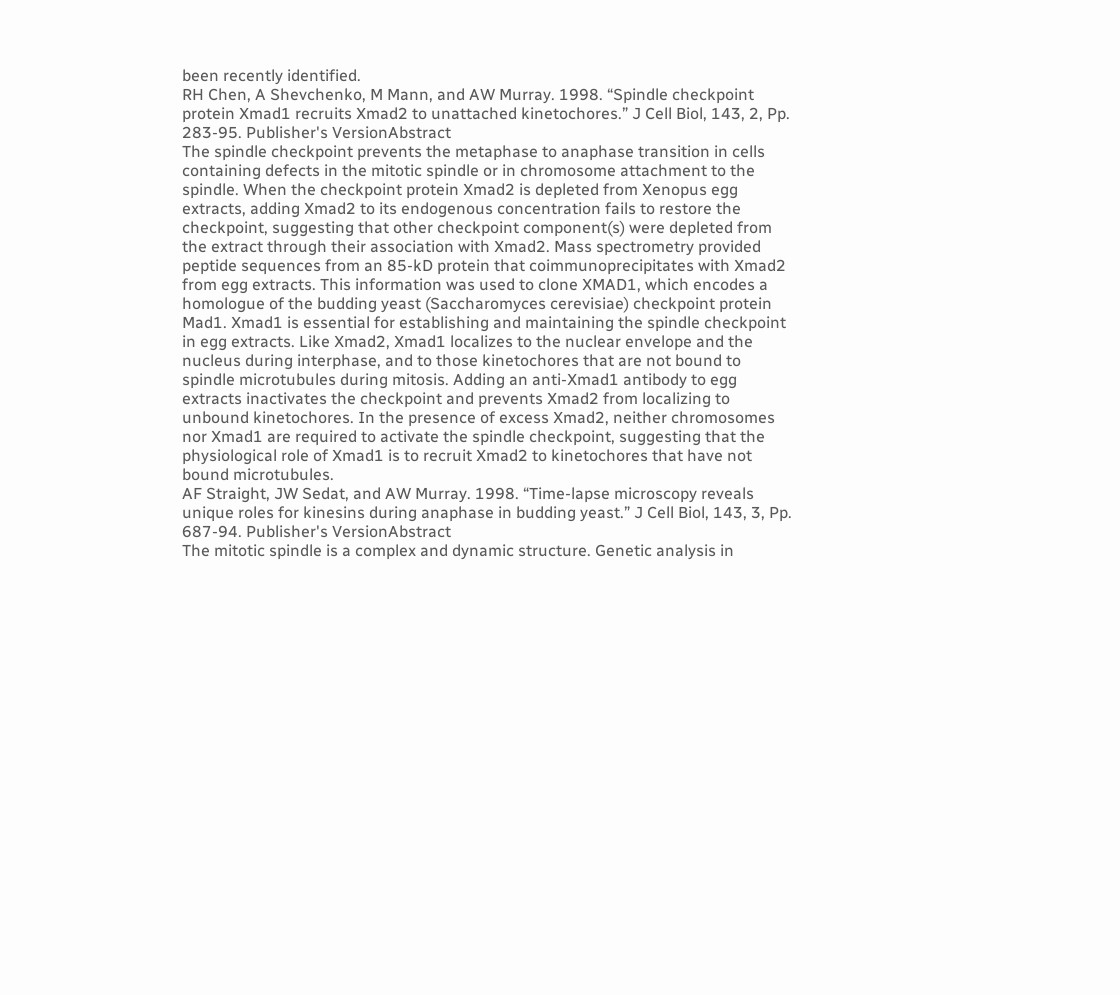been recently identified.
RH Chen, A Shevchenko, M Mann, and AW Murray. 1998. “Spindle checkpoint protein Xmad1 recruits Xmad2 to unattached kinetochores.” J Cell Biol, 143, 2, Pp. 283-95. Publisher's VersionAbstract
The spindle checkpoint prevents the metaphase to anaphase transition in cells containing defects in the mitotic spindle or in chromosome attachment to the spindle. When the checkpoint protein Xmad2 is depleted from Xenopus egg extracts, adding Xmad2 to its endogenous concentration fails to restore the checkpoint, suggesting that other checkpoint component(s) were depleted from the extract through their association with Xmad2. Mass spectrometry provided peptide sequences from an 85-kD protein that coimmunoprecipitates with Xmad2 from egg extracts. This information was used to clone XMAD1, which encodes a homologue of the budding yeast (Saccharomyces cerevisiae) checkpoint protein Mad1. Xmad1 is essential for establishing and maintaining the spindle checkpoint in egg extracts. Like Xmad2, Xmad1 localizes to the nuclear envelope and the nucleus during interphase, and to those kinetochores that are not bound to spindle microtubules during mitosis. Adding an anti-Xmad1 antibody to egg extracts inactivates the checkpoint and prevents Xmad2 from localizing to unbound kinetochores. In the presence of excess Xmad2, neither chromosomes nor Xmad1 are required to activate the spindle checkpoint, suggesting that the physiological role of Xmad1 is to recruit Xmad2 to kinetochores that have not bound microtubules.
AF Straight, JW Sedat, and AW Murray. 1998. “Time-lapse microscopy reveals unique roles for kinesins during anaphase in budding yeast.” J Cell Biol, 143, 3, Pp. 687-94. Publisher's VersionAbstract
The mitotic spindle is a complex and dynamic structure. Genetic analysis in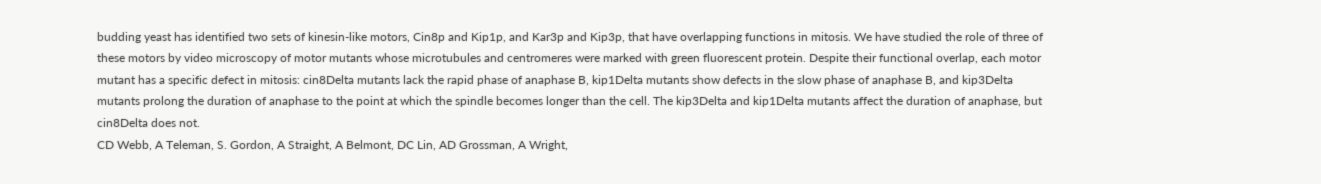budding yeast has identified two sets of kinesin-like motors, Cin8p and Kip1p, and Kar3p and Kip3p, that have overlapping functions in mitosis. We have studied the role of three of these motors by video microscopy of motor mutants whose microtubules and centromeres were marked with green fluorescent protein. Despite their functional overlap, each motor mutant has a specific defect in mitosis: cin8Delta mutants lack the rapid phase of anaphase B, kip1Delta mutants show defects in the slow phase of anaphase B, and kip3Delta mutants prolong the duration of anaphase to the point at which the spindle becomes longer than the cell. The kip3Delta and kip1Delta mutants affect the duration of anaphase, but cin8Delta does not.
CD Webb, A Teleman, S. Gordon, A Straight, A Belmont, DC Lin, AD Grossman, A Wright,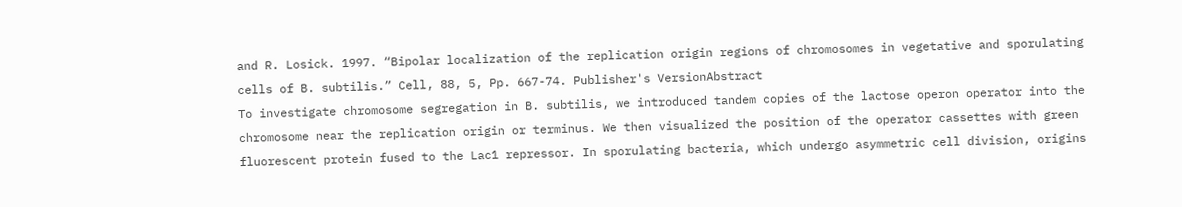and R. Losick. 1997. “Bipolar localization of the replication origin regions of chromosomes in vegetative and sporulating cells of B. subtilis.” Cell, 88, 5, Pp. 667-74. Publisher's VersionAbstract
To investigate chromosome segregation in B. subtilis, we introduced tandem copies of the lactose operon operator into the chromosome near the replication origin or terminus. We then visualized the position of the operator cassettes with green fluorescent protein fused to the Lac1 repressor. In sporulating bacteria, which undergo asymmetric cell division, origins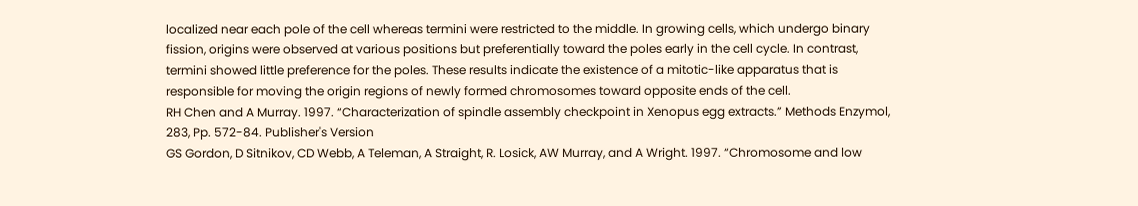localized near each pole of the cell whereas termini were restricted to the middle. In growing cells, which undergo binary fission, origins were observed at various positions but preferentially toward the poles early in the cell cycle. In contrast, termini showed little preference for the poles. These results indicate the existence of a mitotic-like apparatus that is responsible for moving the origin regions of newly formed chromosomes toward opposite ends of the cell.
RH Chen and A Murray. 1997. “Characterization of spindle assembly checkpoint in Xenopus egg extracts.” Methods Enzymol, 283, Pp. 572-84. Publisher's Version
GS Gordon, D Sitnikov, CD Webb, A Teleman, A Straight, R. Losick, AW Murray, and A Wright. 1997. “Chromosome and low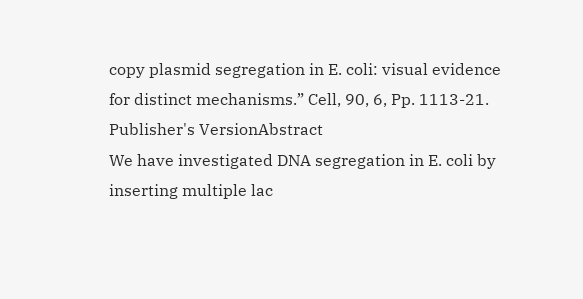copy plasmid segregation in E. coli: visual evidence for distinct mechanisms.” Cell, 90, 6, Pp. 1113-21. Publisher's VersionAbstract
We have investigated DNA segregation in E. coli by inserting multiple lac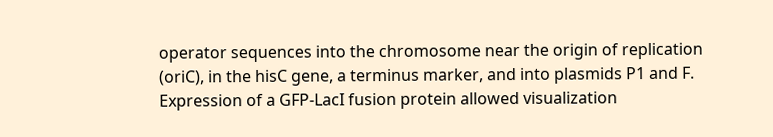operator sequences into the chromosome near the origin of replication (oriC), in the hisC gene, a terminus marker, and into plasmids P1 and F. Expression of a GFP-LacI fusion protein allowed visualization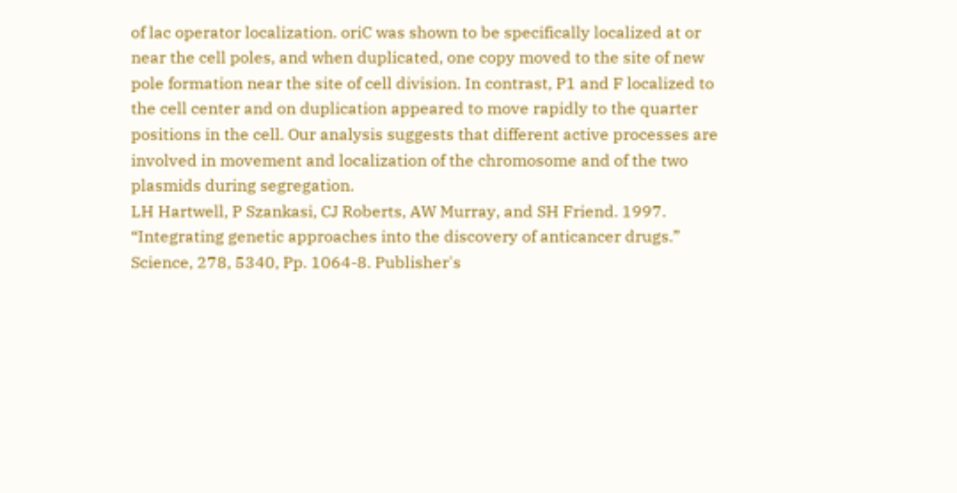of lac operator localization. oriC was shown to be specifically localized at or near the cell poles, and when duplicated, one copy moved to the site of new pole formation near the site of cell division. In contrast, P1 and F localized to the cell center and on duplication appeared to move rapidly to the quarter positions in the cell. Our analysis suggests that different active processes are involved in movement and localization of the chromosome and of the two plasmids during segregation.
LH Hartwell, P Szankasi, CJ Roberts, AW Murray, and SH Friend. 1997. “Integrating genetic approaches into the discovery of anticancer drugs.” Science, 278, 5340, Pp. 1064-8. Publisher's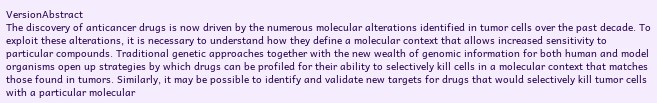VersionAbstract
The discovery of anticancer drugs is now driven by the numerous molecular alterations identified in tumor cells over the past decade. To exploit these alterations, it is necessary to understand how they define a molecular context that allows increased sensitivity to particular compounds. Traditional genetic approaches together with the new wealth of genomic information for both human and model organisms open up strategies by which drugs can be profiled for their ability to selectively kill cells in a molecular context that matches those found in tumors. Similarly, it may be possible to identify and validate new targets for drugs that would selectively kill tumor cells with a particular molecular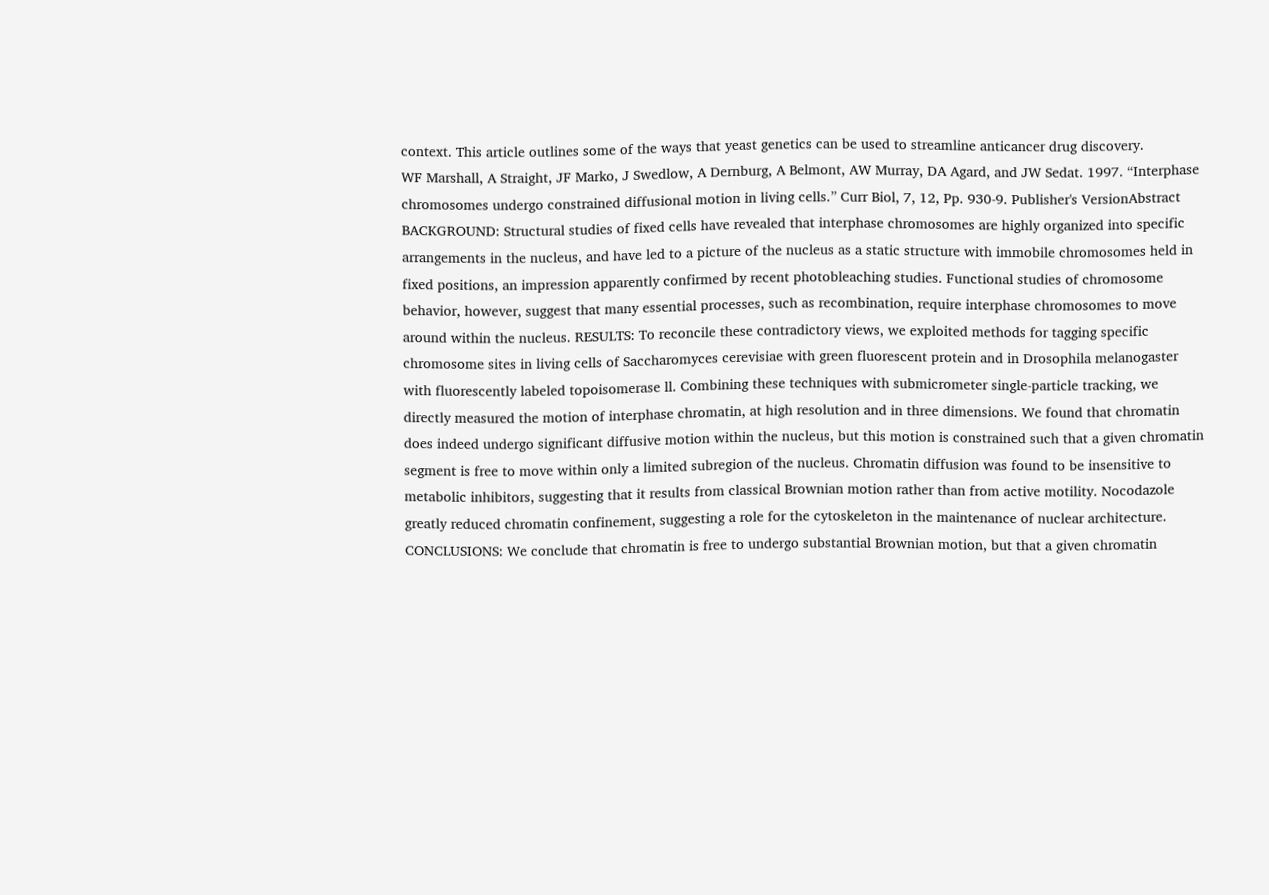context. This article outlines some of the ways that yeast genetics can be used to streamline anticancer drug discovery.
WF Marshall, A Straight, JF Marko, J Swedlow, A Dernburg, A Belmont, AW Murray, DA Agard, and JW Sedat. 1997. “Interphase chromosomes undergo constrained diffusional motion in living cells.” Curr Biol, 7, 12, Pp. 930-9. Publisher's VersionAbstract
BACKGROUND: Structural studies of fixed cells have revealed that interphase chromosomes are highly organized into specific arrangements in the nucleus, and have led to a picture of the nucleus as a static structure with immobile chromosomes held in fixed positions, an impression apparently confirmed by recent photobleaching studies. Functional studies of chromosome behavior, however, suggest that many essential processes, such as recombination, require interphase chromosomes to move around within the nucleus. RESULTS: To reconcile these contradictory views, we exploited methods for tagging specific chromosome sites in living cells of Saccharomyces cerevisiae with green fluorescent protein and in Drosophila melanogaster with fluorescently labeled topoisomerase ll. Combining these techniques with submicrometer single-particle tracking, we directly measured the motion of interphase chromatin, at high resolution and in three dimensions. We found that chromatin does indeed undergo significant diffusive motion within the nucleus, but this motion is constrained such that a given chromatin segment is free to move within only a limited subregion of the nucleus. Chromatin diffusion was found to be insensitive to metabolic inhibitors, suggesting that it results from classical Brownian motion rather than from active motility. Nocodazole greatly reduced chromatin confinement, suggesting a role for the cytoskeleton in the maintenance of nuclear architecture. CONCLUSIONS: We conclude that chromatin is free to undergo substantial Brownian motion, but that a given chromatin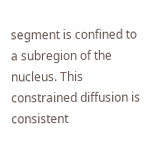segment is confined to a subregion of the nucleus. This constrained diffusion is consistent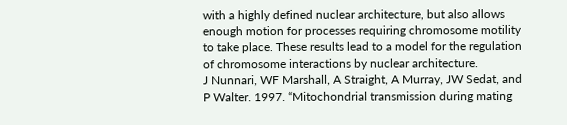with a highly defined nuclear architecture, but also allows enough motion for processes requiring chromosome motility to take place. These results lead to a model for the regulation of chromosome interactions by nuclear architecture.
J Nunnari, WF Marshall, A Straight, A Murray, JW Sedat, and P Walter. 1997. “Mitochondrial transmission during mating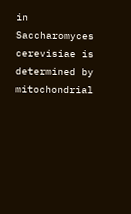in Saccharomyces cerevisiae is determined by mitochondrial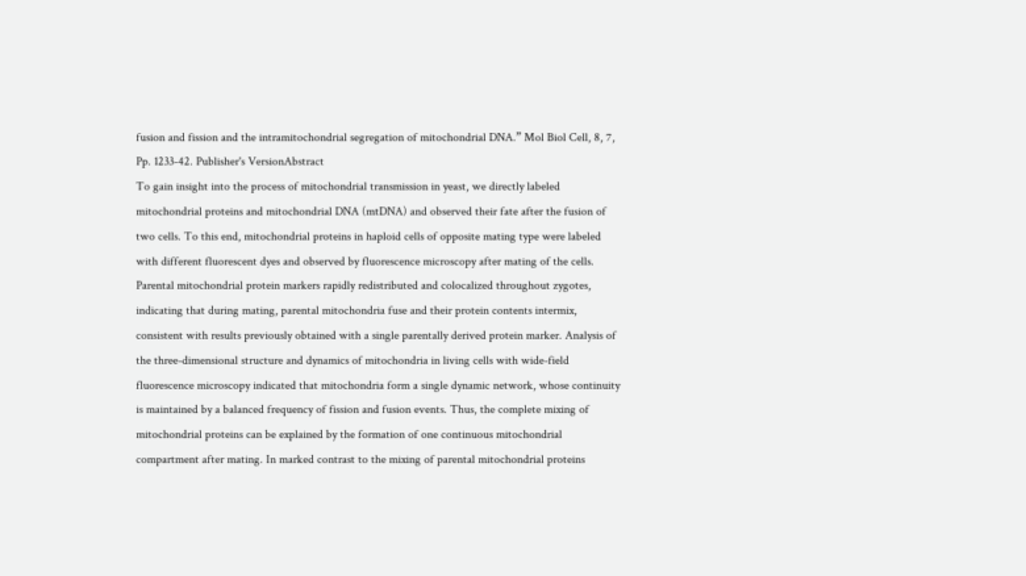fusion and fission and the intramitochondrial segregation of mitochondrial DNA.” Mol Biol Cell, 8, 7, Pp. 1233-42. Publisher's VersionAbstract
To gain insight into the process of mitochondrial transmission in yeast, we directly labeled mitochondrial proteins and mitochondrial DNA (mtDNA) and observed their fate after the fusion of two cells. To this end, mitochondrial proteins in haploid cells of opposite mating type were labeled with different fluorescent dyes and observed by fluorescence microscopy after mating of the cells. Parental mitochondrial protein markers rapidly redistributed and colocalized throughout zygotes, indicating that during mating, parental mitochondria fuse and their protein contents intermix, consistent with results previously obtained with a single parentally derived protein marker. Analysis of the three-dimensional structure and dynamics of mitochondria in living cells with wide-field fluorescence microscopy indicated that mitochondria form a single dynamic network, whose continuity is maintained by a balanced frequency of fission and fusion events. Thus, the complete mixing of mitochondrial proteins can be explained by the formation of one continuous mitochondrial compartment after mating. In marked contrast to the mixing of parental mitochondrial proteins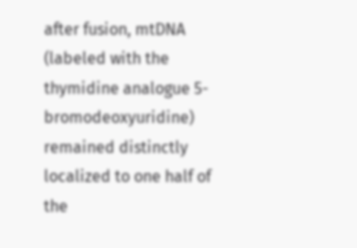after fusion, mtDNA (labeled with the thymidine analogue 5-bromodeoxyuridine) remained distinctly localized to one half of the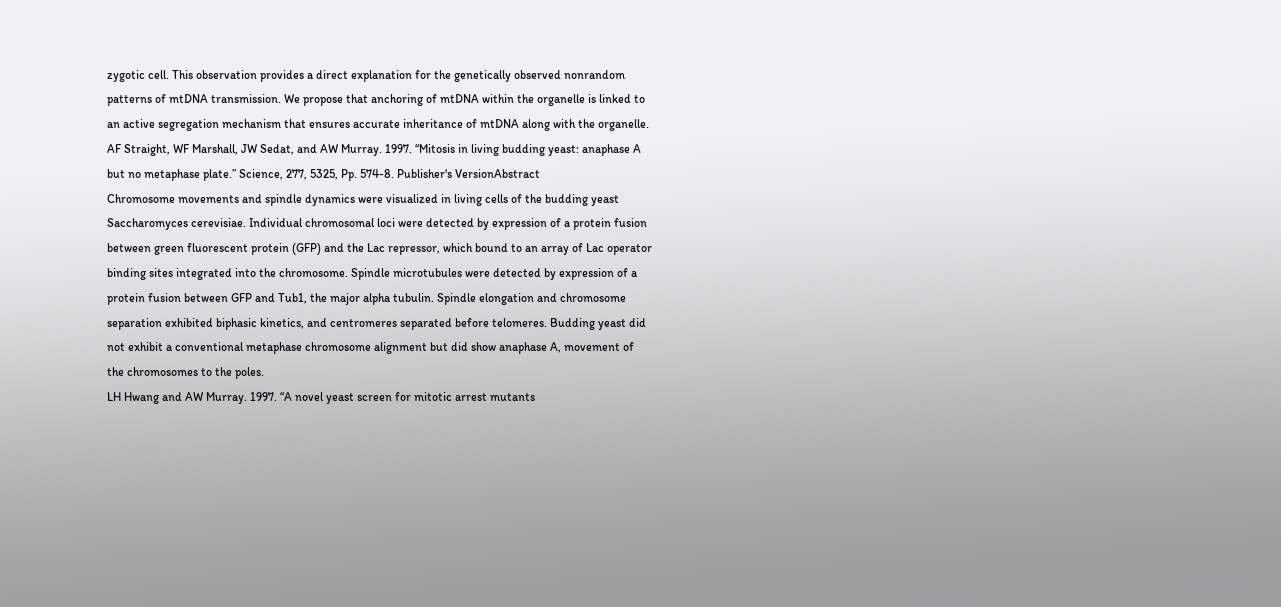zygotic cell. This observation provides a direct explanation for the genetically observed nonrandom patterns of mtDNA transmission. We propose that anchoring of mtDNA within the organelle is linked to an active segregation mechanism that ensures accurate inheritance of mtDNA along with the organelle.
AF Straight, WF Marshall, JW Sedat, and AW Murray. 1997. “Mitosis in living budding yeast: anaphase A but no metaphase plate.” Science, 277, 5325, Pp. 574-8. Publisher's VersionAbstract
Chromosome movements and spindle dynamics were visualized in living cells of the budding yeast Saccharomyces cerevisiae. Individual chromosomal loci were detected by expression of a protein fusion between green fluorescent protein (GFP) and the Lac repressor, which bound to an array of Lac operator binding sites integrated into the chromosome. Spindle microtubules were detected by expression of a protein fusion between GFP and Tub1, the major alpha tubulin. Spindle elongation and chromosome separation exhibited biphasic kinetics, and centromeres separated before telomeres. Budding yeast did not exhibit a conventional metaphase chromosome alignment but did show anaphase A, movement of the chromosomes to the poles.
LH Hwang and AW Murray. 1997. “A novel yeast screen for mitotic arrest mutants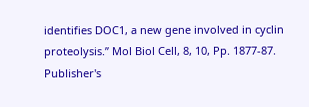identifies DOC1, a new gene involved in cyclin proteolysis.” Mol Biol Cell, 8, 10, Pp. 1877-87. Publisher's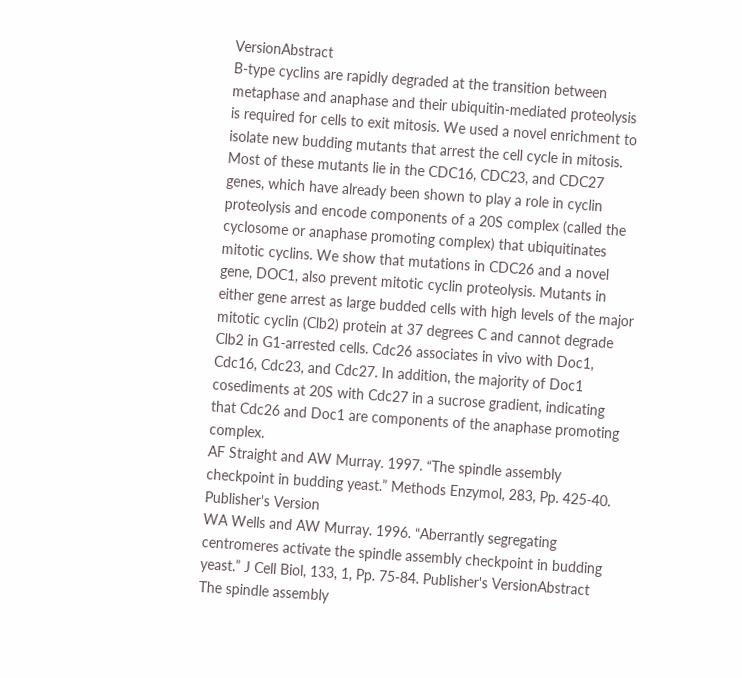VersionAbstract
B-type cyclins are rapidly degraded at the transition between metaphase and anaphase and their ubiquitin-mediated proteolysis is required for cells to exit mitosis. We used a novel enrichment to isolate new budding mutants that arrest the cell cycle in mitosis. Most of these mutants lie in the CDC16, CDC23, and CDC27 genes, which have already been shown to play a role in cyclin proteolysis and encode components of a 20S complex (called the cyclosome or anaphase promoting complex) that ubiquitinates mitotic cyclins. We show that mutations in CDC26 and a novel gene, DOC1, also prevent mitotic cyclin proteolysis. Mutants in either gene arrest as large budded cells with high levels of the major mitotic cyclin (Clb2) protein at 37 degrees C and cannot degrade Clb2 in G1-arrested cells. Cdc26 associates in vivo with Doc1, Cdc16, Cdc23, and Cdc27. In addition, the majority of Doc1 cosediments at 20S with Cdc27 in a sucrose gradient, indicating that Cdc26 and Doc1 are components of the anaphase promoting complex.
AF Straight and AW Murray. 1997. “The spindle assembly checkpoint in budding yeast.” Methods Enzymol, 283, Pp. 425-40. Publisher's Version
WA Wells and AW Murray. 1996. “Aberrantly segregating centromeres activate the spindle assembly checkpoint in budding yeast.” J Cell Biol, 133, 1, Pp. 75-84. Publisher's VersionAbstract
The spindle assembly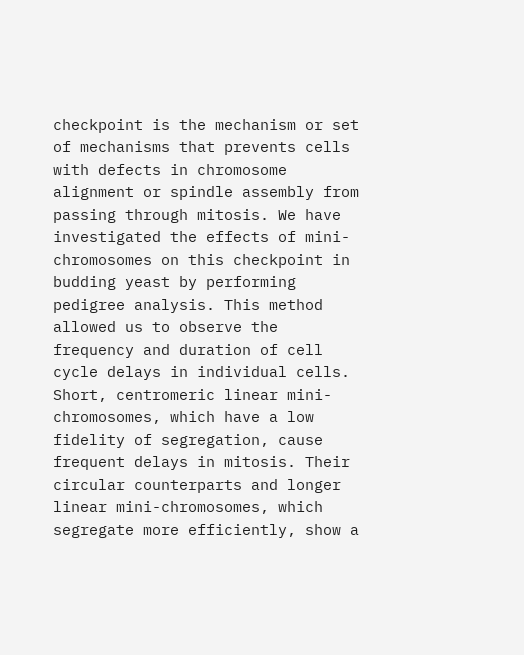checkpoint is the mechanism or set of mechanisms that prevents cells with defects in chromosome alignment or spindle assembly from passing through mitosis. We have investigated the effects of mini-chromosomes on this checkpoint in budding yeast by performing pedigree analysis. This method allowed us to observe the frequency and duration of cell cycle delays in individual cells. Short, centromeric linear mini-chromosomes, which have a low fidelity of segregation, cause frequent delays in mitosis. Their circular counterparts and longer linear mini-chromosomes, which segregate more efficiently, show a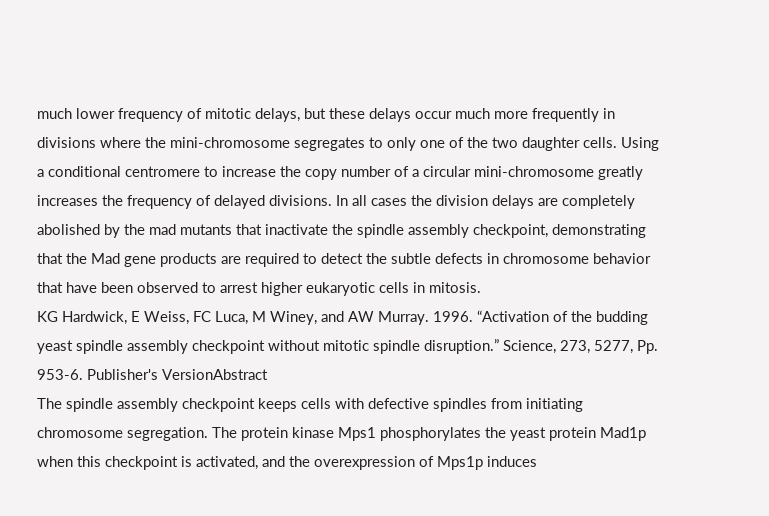much lower frequency of mitotic delays, but these delays occur much more frequently in divisions where the mini-chromosome segregates to only one of the two daughter cells. Using a conditional centromere to increase the copy number of a circular mini-chromosome greatly increases the frequency of delayed divisions. In all cases the division delays are completely abolished by the mad mutants that inactivate the spindle assembly checkpoint, demonstrating that the Mad gene products are required to detect the subtle defects in chromosome behavior that have been observed to arrest higher eukaryotic cells in mitosis.
KG Hardwick, E Weiss, FC Luca, M Winey, and AW Murray. 1996. “Activation of the budding yeast spindle assembly checkpoint without mitotic spindle disruption.” Science, 273, 5277, Pp. 953-6. Publisher's VersionAbstract
The spindle assembly checkpoint keeps cells with defective spindles from initiating chromosome segregation. The protein kinase Mps1 phosphorylates the yeast protein Mad1p when this checkpoint is activated, and the overexpression of Mps1p induces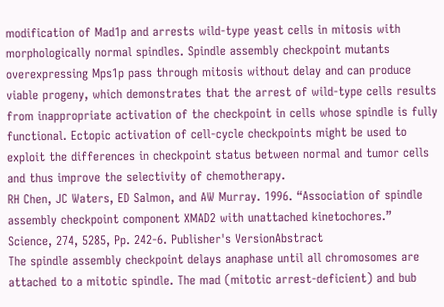modification of Mad1p and arrests wild-type yeast cells in mitosis with morphologically normal spindles. Spindle assembly checkpoint mutants overexpressing Mps1p pass through mitosis without delay and can produce viable progeny, which demonstrates that the arrest of wild-type cells results from inappropriate activation of the checkpoint in cells whose spindle is fully functional. Ectopic activation of cell-cycle checkpoints might be used to exploit the differences in checkpoint status between normal and tumor cells and thus improve the selectivity of chemotherapy.
RH Chen, JC Waters, ED Salmon, and AW Murray. 1996. “Association of spindle assembly checkpoint component XMAD2 with unattached kinetochores.” Science, 274, 5285, Pp. 242-6. Publisher's VersionAbstract
The spindle assembly checkpoint delays anaphase until all chromosomes are attached to a mitotic spindle. The mad (mitotic arrest-deficient) and bub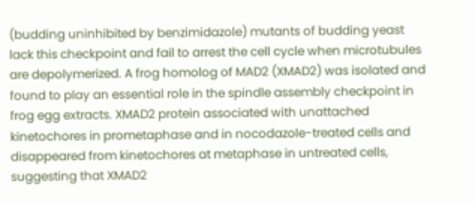(budding uninhibited by benzimidazole) mutants of budding yeast lack this checkpoint and fail to arrest the cell cycle when microtubules are depolymerized. A frog homolog of MAD2 (XMAD2) was isolated and found to play an essential role in the spindle assembly checkpoint in frog egg extracts. XMAD2 protein associated with unattached kinetochores in prometaphase and in nocodazole-treated cells and disappeared from kinetochores at metaphase in untreated cells, suggesting that XMAD2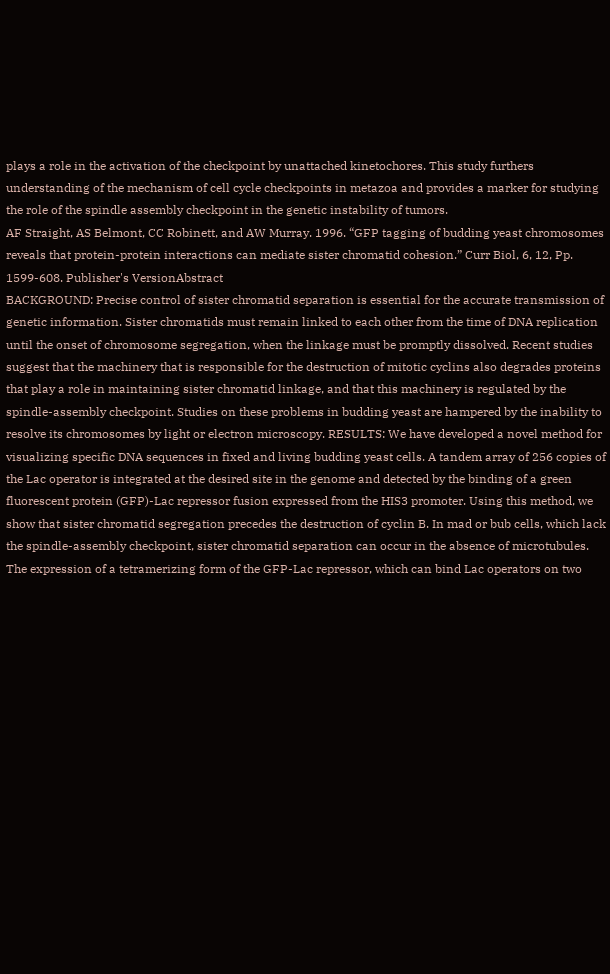plays a role in the activation of the checkpoint by unattached kinetochores. This study furthers understanding of the mechanism of cell cycle checkpoints in metazoa and provides a marker for studying the role of the spindle assembly checkpoint in the genetic instability of tumors.
AF Straight, AS Belmont, CC Robinett, and AW Murray. 1996. “GFP tagging of budding yeast chromosomes reveals that protein-protein interactions can mediate sister chromatid cohesion.” Curr Biol, 6, 12, Pp. 1599-608. Publisher's VersionAbstract
BACKGROUND: Precise control of sister chromatid separation is essential for the accurate transmission of genetic information. Sister chromatids must remain linked to each other from the time of DNA replication until the onset of chromosome segregation, when the linkage must be promptly dissolved. Recent studies suggest that the machinery that is responsible for the destruction of mitotic cyclins also degrades proteins that play a role in maintaining sister chromatid linkage, and that this machinery is regulated by the spindle-assembly checkpoint. Studies on these problems in budding yeast are hampered by the inability to resolve its chromosomes by light or electron microscopy. RESULTS: We have developed a novel method for visualizing specific DNA sequences in fixed and living budding yeast cells. A tandem array of 256 copies of the Lac operator is integrated at the desired site in the genome and detected by the binding of a green fluorescent protein (GFP)-Lac repressor fusion expressed from the HIS3 promoter. Using this method, we show that sister chromatid segregation precedes the destruction of cyclin B. In mad or bub cells, which lack the spindle-assembly checkpoint, sister chromatid separation can occur in the absence of microtubules. The expression of a tetramerizing form of the GFP-Lac repressor, which can bind Lac operators on two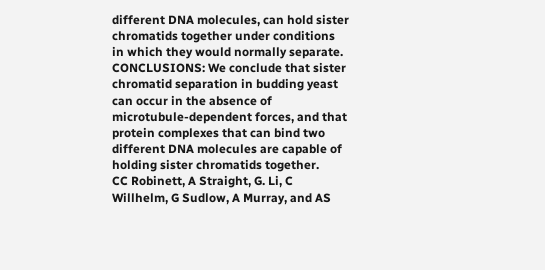different DNA molecules, can hold sister chromatids together under conditions in which they would normally separate. CONCLUSIONS: We conclude that sister chromatid separation in budding yeast can occur in the absence of microtubule-dependent forces, and that protein complexes that can bind two different DNA molecules are capable of holding sister chromatids together.
CC Robinett, A Straight, G. Li, C Willhelm, G Sudlow, A Murray, and AS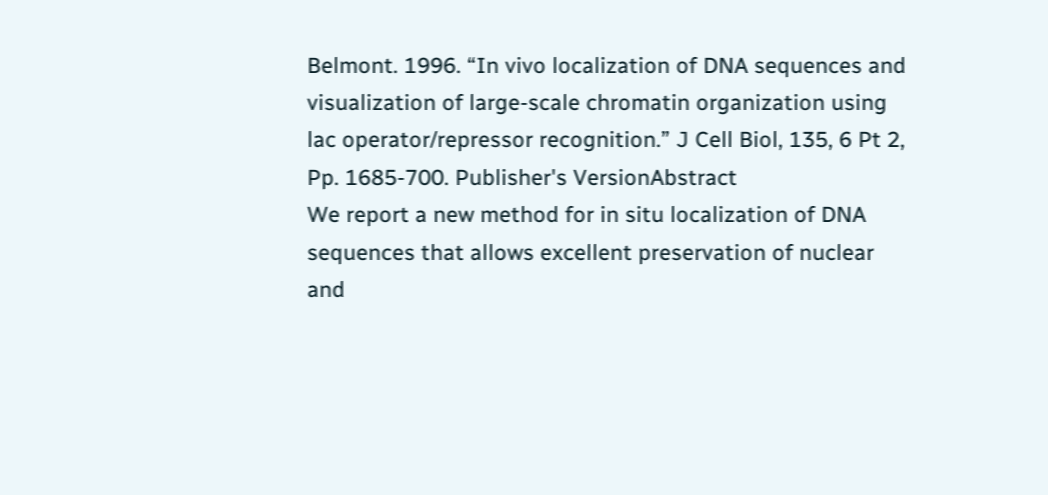Belmont. 1996. “In vivo localization of DNA sequences and visualization of large-scale chromatin organization using lac operator/repressor recognition.” J Cell Biol, 135, 6 Pt 2, Pp. 1685-700. Publisher's VersionAbstract
We report a new method for in situ localization of DNA sequences that allows excellent preservation of nuclear and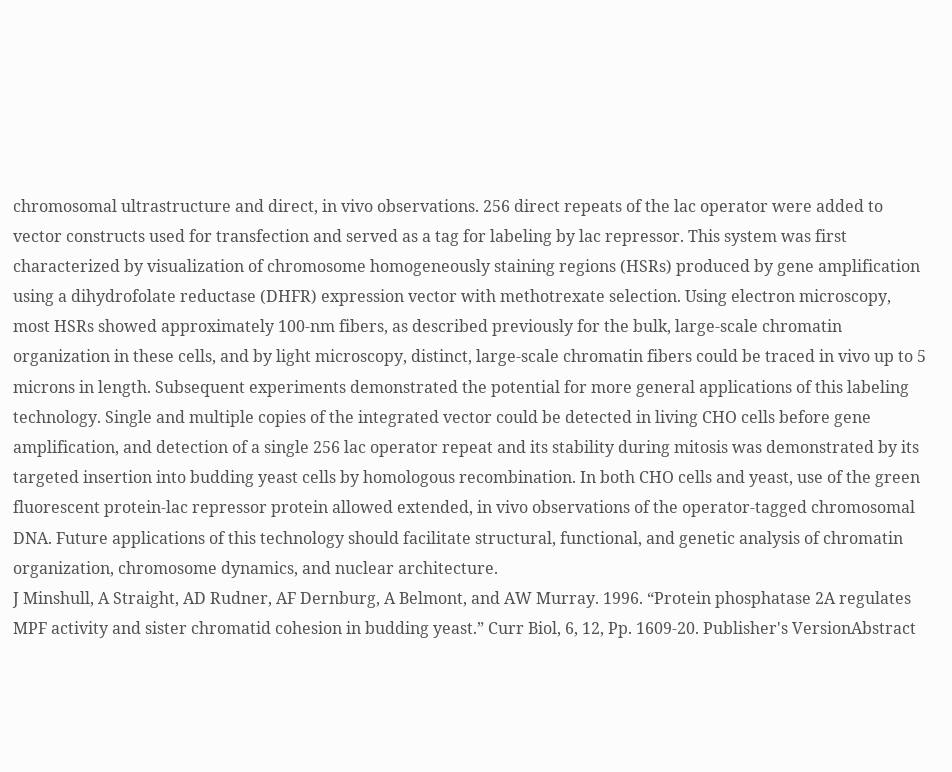chromosomal ultrastructure and direct, in vivo observations. 256 direct repeats of the lac operator were added to vector constructs used for transfection and served as a tag for labeling by lac repressor. This system was first characterized by visualization of chromosome homogeneously staining regions (HSRs) produced by gene amplification using a dihydrofolate reductase (DHFR) expression vector with methotrexate selection. Using electron microscopy, most HSRs showed approximately 100-nm fibers, as described previously for the bulk, large-scale chromatin organization in these cells, and by light microscopy, distinct, large-scale chromatin fibers could be traced in vivo up to 5 microns in length. Subsequent experiments demonstrated the potential for more general applications of this labeling technology. Single and multiple copies of the integrated vector could be detected in living CHO cells before gene amplification, and detection of a single 256 lac operator repeat and its stability during mitosis was demonstrated by its targeted insertion into budding yeast cells by homologous recombination. In both CHO cells and yeast, use of the green fluorescent protein-lac repressor protein allowed extended, in vivo observations of the operator-tagged chromosomal DNA. Future applications of this technology should facilitate structural, functional, and genetic analysis of chromatin organization, chromosome dynamics, and nuclear architecture.
J Minshull, A Straight, AD Rudner, AF Dernburg, A Belmont, and AW Murray. 1996. “Protein phosphatase 2A regulates MPF activity and sister chromatid cohesion in budding yeast.” Curr Biol, 6, 12, Pp. 1609-20. Publisher's VersionAbstract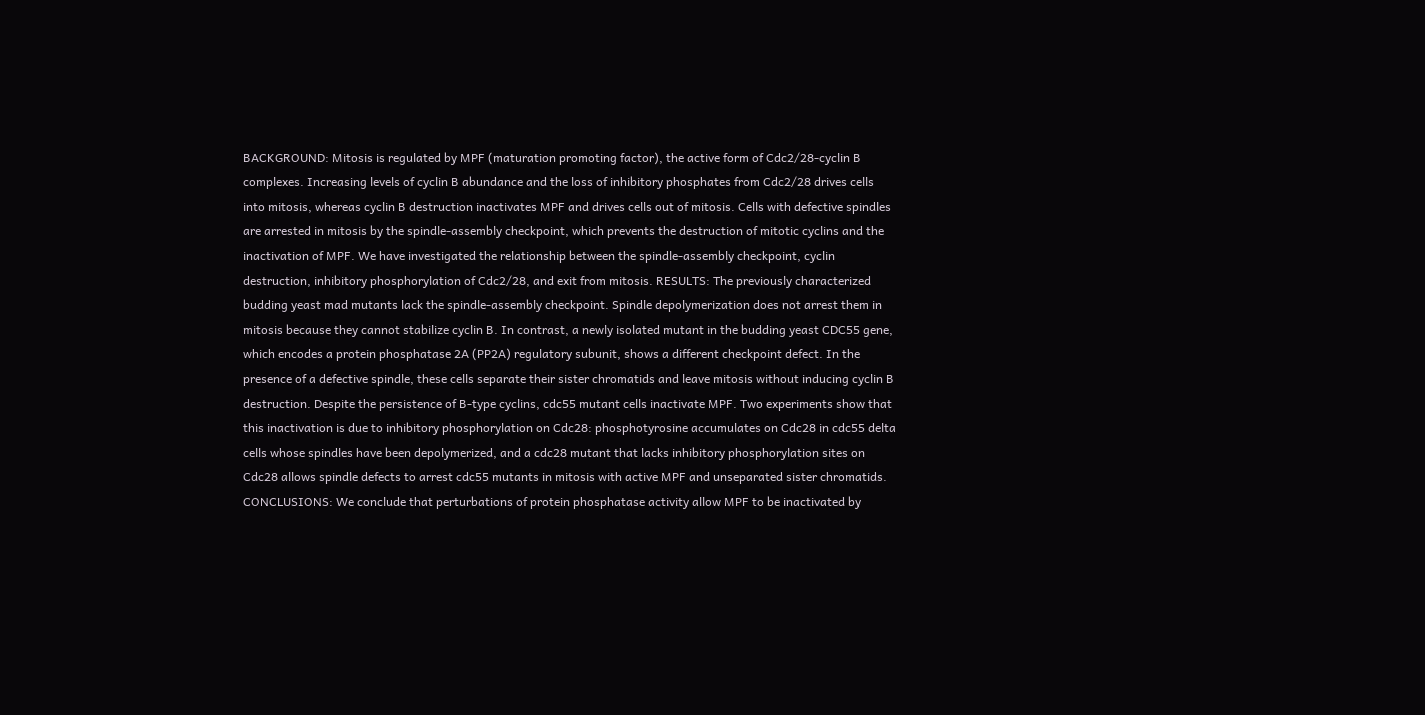BACKGROUND: Mitosis is regulated by MPF (maturation promoting factor), the active form of Cdc2/28-cyclin B complexes. Increasing levels of cyclin B abundance and the loss of inhibitory phosphates from Cdc2/28 drives cells into mitosis, whereas cyclin B destruction inactivates MPF and drives cells out of mitosis. Cells with defective spindles are arrested in mitosis by the spindle-assembly checkpoint, which prevents the destruction of mitotic cyclins and the inactivation of MPF. We have investigated the relationship between the spindle-assembly checkpoint, cyclin destruction, inhibitory phosphorylation of Cdc2/28, and exit from mitosis. RESULTS: The previously characterized budding yeast mad mutants lack the spindle-assembly checkpoint. Spindle depolymerization does not arrest them in mitosis because they cannot stabilize cyclin B. In contrast, a newly isolated mutant in the budding yeast CDC55 gene, which encodes a protein phosphatase 2A (PP2A) regulatory subunit, shows a different checkpoint defect. In the presence of a defective spindle, these cells separate their sister chromatids and leave mitosis without inducing cyclin B destruction. Despite the persistence of B-type cyclins, cdc55 mutant cells inactivate MPF. Two experiments show that this inactivation is due to inhibitory phosphorylation on Cdc28: phosphotyrosine accumulates on Cdc28 in cdc55 delta cells whose spindles have been depolymerized, and a cdc28 mutant that lacks inhibitory phosphorylation sites on Cdc28 allows spindle defects to arrest cdc55 mutants in mitosis with active MPF and unseparated sister chromatids. CONCLUSIONS: We conclude that perturbations of protein phosphatase activity allow MPF to be inactivated by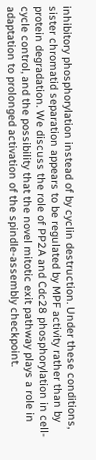inhibitory phosphorylation instead of by cyclin destruction. Under these conditions, sister chromatid separation appears to be regulated by MPF activity rather than by protein degradation. We discuss the role of PP2A and Cdc28 phosphorylation in cell-cycle control, and the possibility that the novel mitotic exit pathway plays a role in adaptation to prolonged activation of the spindle-assembly checkpoint.